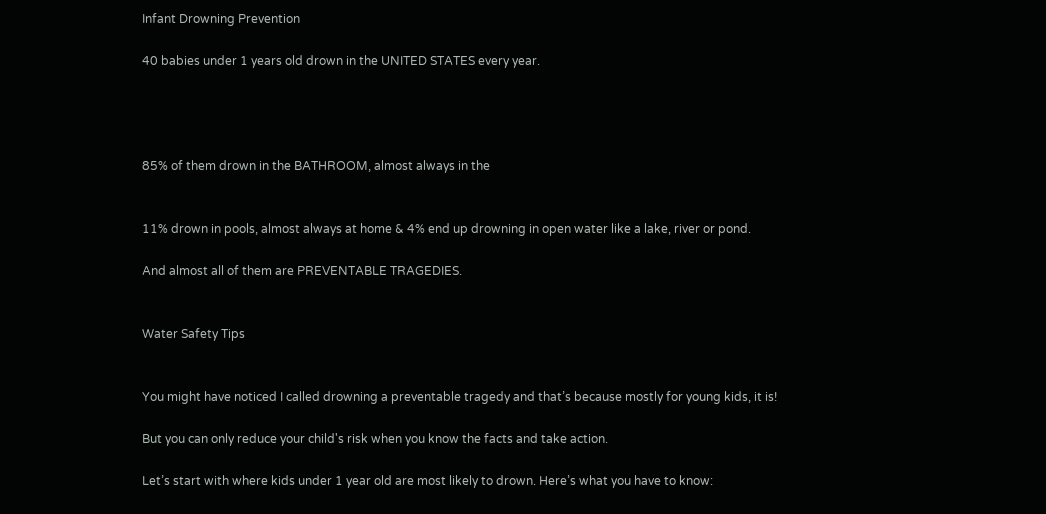Infant Drowning Prevention

40 babies under 1 years old drown in the UNITED STATES every year.




85% of them drown in the BATHROOM, almost always in the


11% drown in pools, almost always at home & 4% end up drowning in open water like a lake, river or pond.

And almost all of them are PREVENTABLE TRAGEDIES.


Water Safety Tips


You might have noticed I called drowning a preventable tragedy and that’s because mostly for young kids, it is!

But you can only reduce your child's risk when you know the facts and take action.

Let’s start with where kids under 1 year old are most likely to drown. Here’s what you have to know: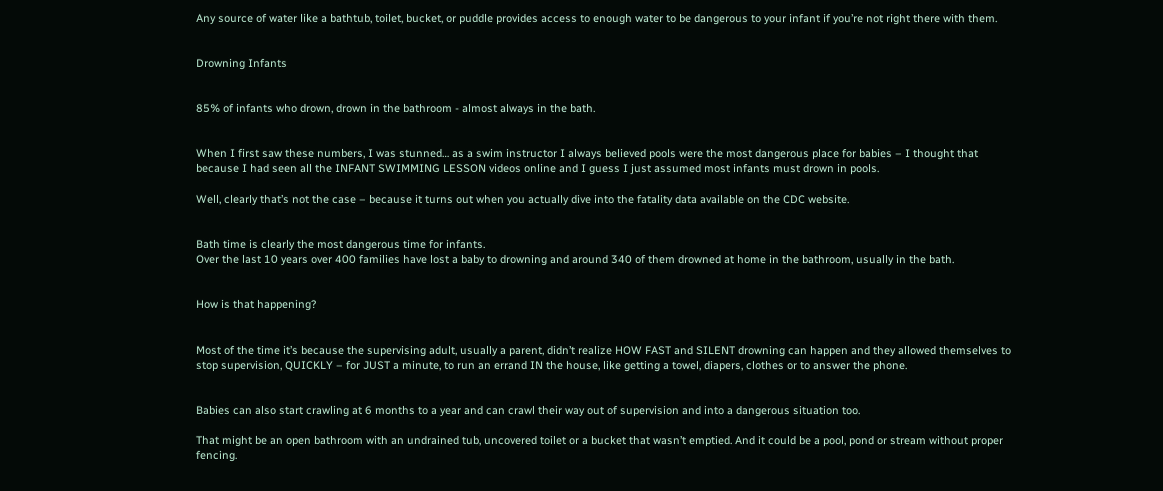Any source of water like a bathtub, toilet, bucket, or puddle provides access to enough water to be dangerous to your infant if you’re not right there with them.


Drowning Infants


85% of infants who drown, drown in the bathroom - almost always in the bath.


When I first saw these numbers, I was stunned… as a swim instructor I always believed pools were the most dangerous place for babies – I thought that because I had seen all the INFANT SWIMMING LESSON videos online and I guess I just assumed most infants must drown in pools.

Well, clearly that’s not the case – because it turns out when you actually dive into the fatality data available on the CDC website.


Bath time is clearly the most dangerous time for infants.
Over the last 10 years over 400 families have lost a baby to drowning and around 340 of them drowned at home in the bathroom, usually in the bath.


How is that happening?


Most of the time it’s because the supervising adult, usually a parent, didn’t realize HOW FAST and SILENT drowning can happen and they allowed themselves to stop supervision, QUICKLY – for JUST a minute, to run an errand IN the house, like getting a towel, diapers, clothes or to answer the phone.


Babies can also start crawling at 6 months to a year and can crawl their way out of supervision and into a dangerous situation too.

That might be an open bathroom with an undrained tub, uncovered toilet or a bucket that wasn’t emptied. And it could be a pool, pond or stream without proper fencing.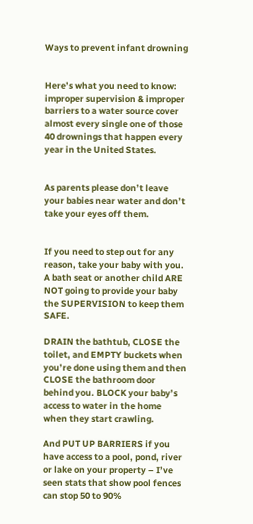Ways to prevent infant drowning


Here’s what you need to know:  improper supervision & improper barriers to a water source cover almost every single one of those 40 drownings that happen every year in the United States.


As parents please don’t leave your babies near water and don’t take your eyes off them.


If you need to step out for any reason, take your baby with you. A bath seat or another child ARE NOT going to provide your baby the SUPERVISION to keep them SAFE.

DRAIN the bathtub, CLOSE the toilet, and EMPTY buckets when you’re done using them and then CLOSE the bathroom door behind you. BLOCK your baby’s access to water in the home when they start crawling.

And PUT UP BARRIERS if you have access to a pool, pond, river or lake on your property – I’ve seen stats that show pool fences can stop 50 to 90%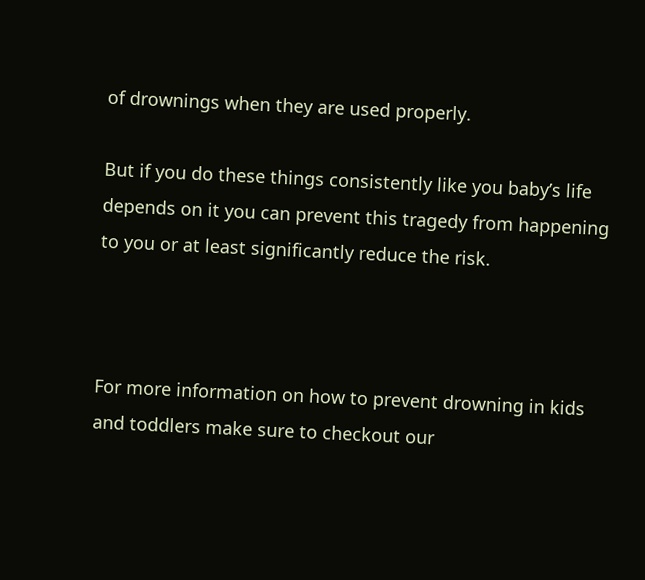of drownings when they are used properly.

But if you do these things consistently like you baby’s life depends on it you can prevent this tragedy from happening to you or at least significantly reduce the risk.



For more information on how to prevent drowning in kids and toddlers make sure to checkout our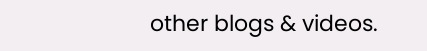other blogs & videos.